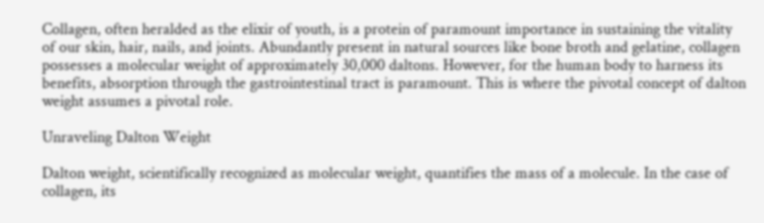Collagen, often heralded as the elixir of youth, is a protein of paramount importance in sustaining the vitality of our skin, hair, nails, and joints. Abundantly present in natural sources like bone broth and gelatine, collagen possesses a molecular weight of approximately 30,000 daltons. However, for the human body to harness its benefits, absorption through the gastrointestinal tract is paramount. This is where the pivotal concept of dalton weight assumes a pivotal role.

Unraveling Dalton Weight

Dalton weight, scientifically recognized as molecular weight, quantifies the mass of a molecule. In the case of collagen, its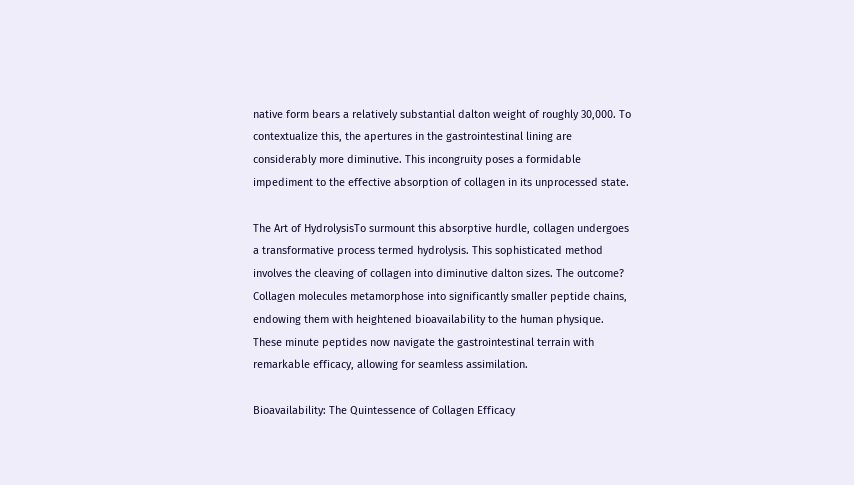native form bears a relatively substantial dalton weight of roughly 30,000. To contextualize this, the apertures in the gastrointestinal lining are considerably more diminutive. This incongruity poses a formidable impediment to the effective absorption of collagen in its unprocessed state.

The Art of HydrolysisTo surmount this absorptive hurdle, collagen undergoes a transformative process termed hydrolysis. This sophisticated method involves the cleaving of collagen into diminutive dalton sizes. The outcome? Collagen molecules metamorphose into significantly smaller peptide chains, endowing them with heightened bioavailability to the human physique. These minute peptides now navigate the gastrointestinal terrain with remarkable efficacy, allowing for seamless assimilation.

Bioavailability: The Quintessence of Collagen Efficacy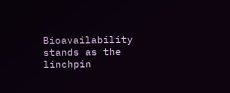Bioavailability stands as the linchpin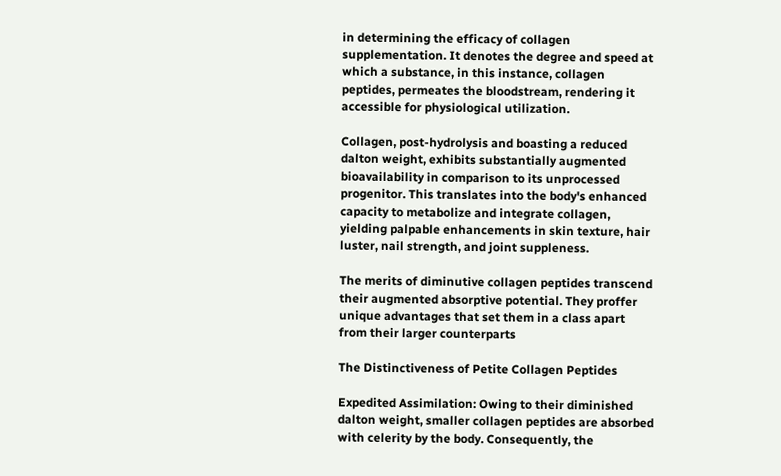in determining the efficacy of collagen supplementation. It denotes the degree and speed at which a substance, in this instance, collagen peptides, permeates the bloodstream, rendering it accessible for physiological utilization.

Collagen, post-hydrolysis and boasting a reduced dalton weight, exhibits substantially augmented bioavailability in comparison to its unprocessed progenitor. This translates into the body's enhanced capacity to metabolize and integrate collagen, yielding palpable enhancements in skin texture, hair luster, nail strength, and joint suppleness.

The merits of diminutive collagen peptides transcend their augmented absorptive potential. They proffer unique advantages that set them in a class apart from their larger counterparts

The Distinctiveness of Petite Collagen Peptides

Expedited Assimilation: Owing to their diminished dalton weight, smaller collagen peptides are absorbed with celerity by the body. Consequently, the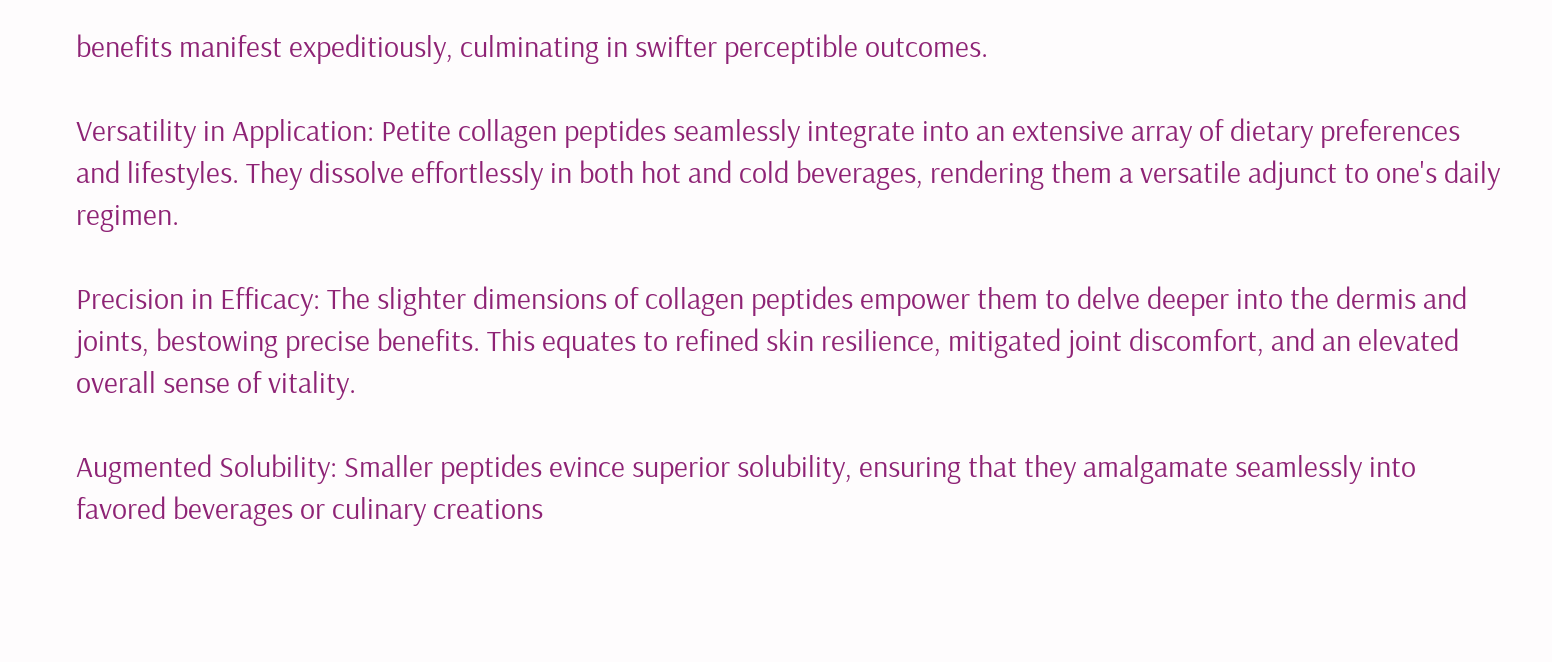benefits manifest expeditiously, culminating in swifter perceptible outcomes.

Versatility in Application: Petite collagen peptides seamlessly integrate into an extensive array of dietary preferences and lifestyles. They dissolve effortlessly in both hot and cold beverages, rendering them a versatile adjunct to one's daily regimen.

Precision in Efficacy: The slighter dimensions of collagen peptides empower them to delve deeper into the dermis and joints, bestowing precise benefits. This equates to refined skin resilience, mitigated joint discomfort, and an elevated overall sense of vitality.

Augmented Solubility: Smaller peptides evince superior solubility, ensuring that they amalgamate seamlessly into favored beverages or culinary creations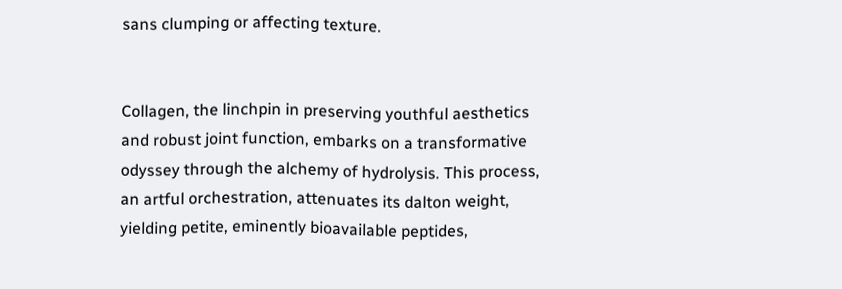sans clumping or affecting texture.


Collagen, the linchpin in preserving youthful aesthetics and robust joint function, embarks on a transformative odyssey through the alchemy of hydrolysis. This process, an artful orchestration, attenuates its dalton weight, yielding petite, eminently bioavailable peptides,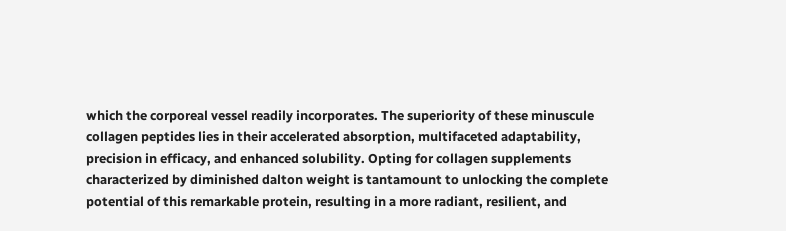which the corporeal vessel readily incorporates. The superiority of these minuscule collagen peptides lies in their accelerated absorption, multifaceted adaptability, precision in efficacy, and enhanced solubility. Opting for collagen supplements characterized by diminished dalton weight is tantamount to unlocking the complete potential of this remarkable protein, resulting in a more radiant, resilient, and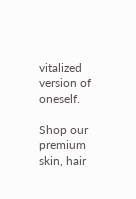vitalized version of oneself.

Shop our premium skin, hair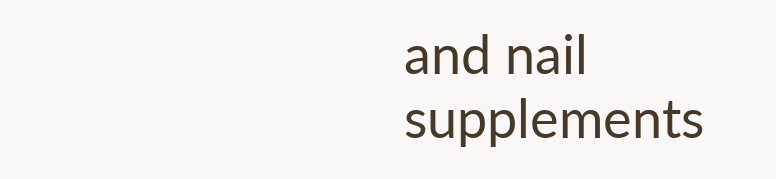and nail supplements